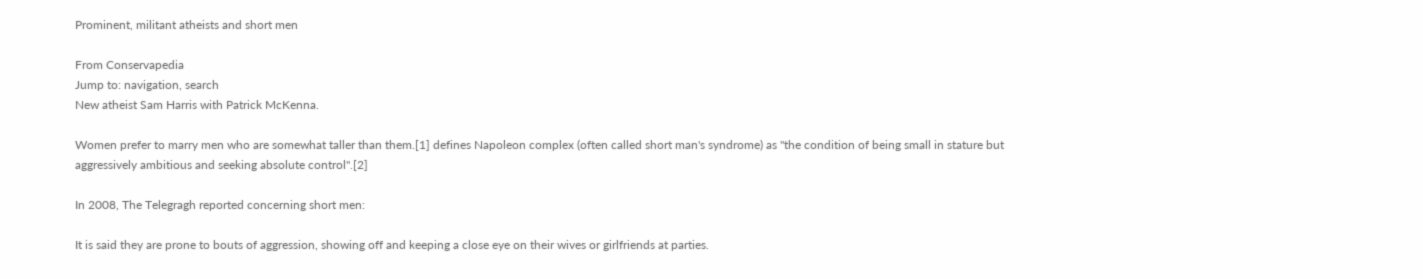Prominent, militant atheists and short men

From Conservapedia
Jump to: navigation, search
New atheist Sam Harris with Patrick McKenna.

Women prefer to marry men who are somewhat taller than them.[1] defines Napoleon complex (often called short man's syndrome) as "the condition of being small in stature but aggressively ambitious and seeking absolute control".[2]

In 2008, The Telegragh reported concerning short men:

It is said they are prone to bouts of aggression, showing off and keeping a close eye on their wives or girlfriends at parties.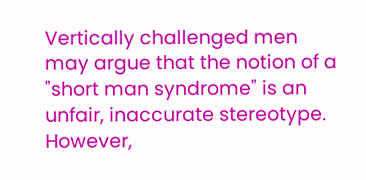Vertically challenged men may argue that the notion of a "short man syndrome" is an unfair, inaccurate stereotype. However,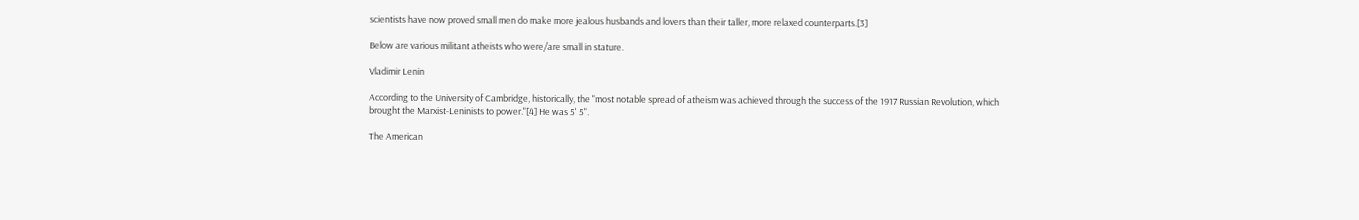scientists have now proved small men do make more jealous husbands and lovers than their taller, more relaxed counterparts.[3]

Below are various militant atheists who were/are small in stature.

Vladimir Lenin

According to the University of Cambridge, historically, the "most notable spread of atheism was achieved through the success of the 1917 Russian Revolution, which brought the Marxist-Leninists to power."[4] He was 5' 5".

The American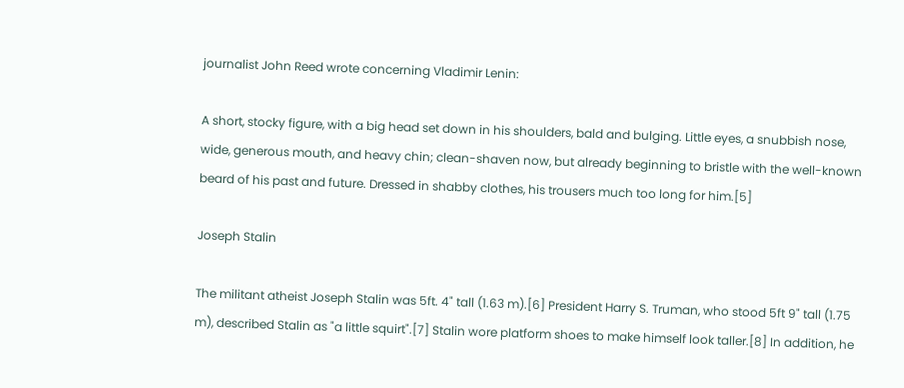journalist John Reed wrote concerning Vladimir Lenin:

A short, stocky figure, with a big head set down in his shoulders, bald and bulging. Little eyes, a snubbish nose, wide, generous mouth, and heavy chin; clean-shaven now, but already beginning to bristle with the well-known beard of his past and future. Dressed in shabby clothes, his trousers much too long for him.[5]

Joseph Stalin

The militant atheist Joseph Stalin was 5ft. 4" tall (1.63 m).[6] President Harry S. Truman, who stood 5ft 9" tall (1.75 m), described Stalin as "a little squirt".[7] Stalin wore platform shoes to make himself look taller.[8] In addition, he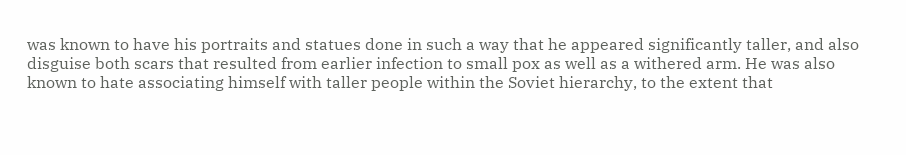was known to have his portraits and statues done in such a way that he appeared significantly taller, and also disguise both scars that resulted from earlier infection to small pox as well as a withered arm. He was also known to hate associating himself with taller people within the Soviet hierarchy, to the extent that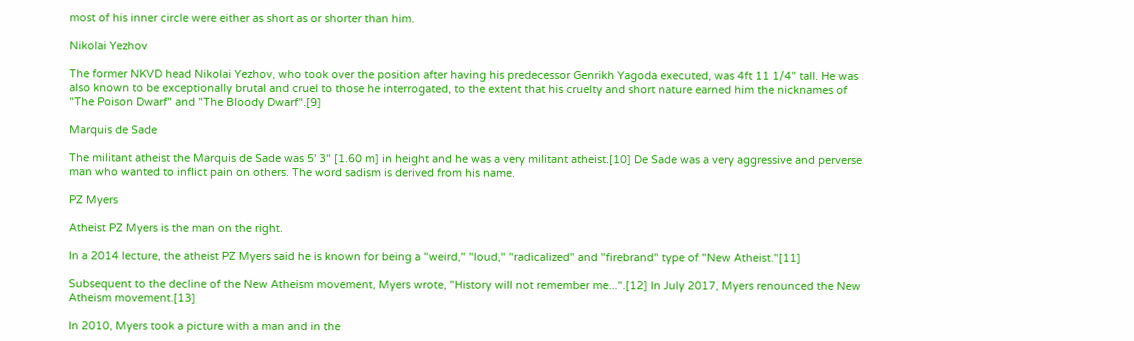most of his inner circle were either as short as or shorter than him.

Nikolai Yezhov

The former NKVD head Nikolai Yezhov, who took over the position after having his predecessor Genrikh Yagoda executed, was 4ft 11 1/4" tall. He was also known to be exceptionally brutal and cruel to those he interrogated, to the extent that his cruelty and short nature earned him the nicknames of "The Poison Dwarf" and "The Bloody Dwarf".[9]

Marquis de Sade

The militant atheist the Marquis de Sade was 5' 3" [1.60 m] in height and he was a very militant atheist.[10] De Sade was a very aggressive and perverse man who wanted to inflict pain on others. The word sadism is derived from his name.

PZ Myers

Atheist PZ Myers is the man on the right.

In a 2014 lecture, the atheist PZ Myers said he is known for being a "weird," "loud," "radicalized" and "firebrand" type of "New Atheist."[11]

Subsequent to the decline of the New Atheism movement, Myers wrote, "History will not remember me...".[12] In July 2017, Myers renounced the New Atheism movement.[13]

In 2010, Myers took a picture with a man and in the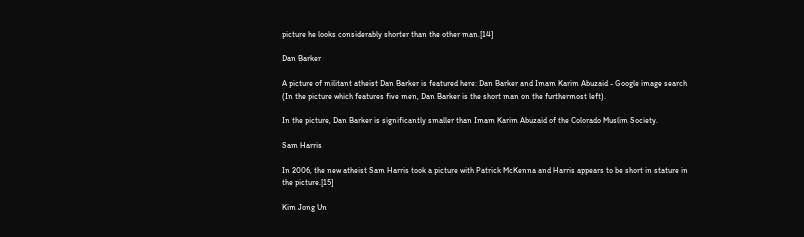picture he looks considerably shorter than the other man.[14]

Dan Barker

A picture of militant atheist Dan Barker is featured here: Dan Barker and Imam Karim Abuzaid - Google image search (In the picture which features five men, Dan Barker is the short man on the furthermost left).

In the picture, Dan Barker is significantly smaller than Imam Karim Abuzaid of the Colorado Muslim Society.

Sam Harris

In 2006, the new atheist Sam Harris took a picture with Patrick McKenna and Harris appears to be short in stature in the picture.[15]

Kim Jong Un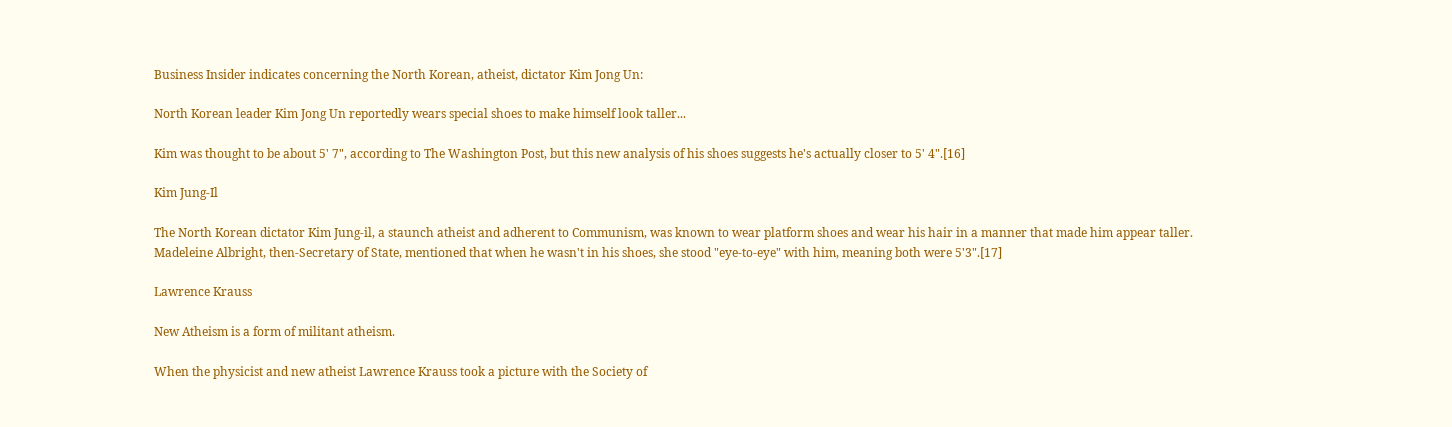Business Insider indicates concerning the North Korean, atheist, dictator Kim Jong Un:

North Korean leader Kim Jong Un reportedly wears special shoes to make himself look taller...

Kim was thought to be about 5' 7", according to The Washington Post, but this new analysis of his shoes suggests he's actually closer to 5' 4".[16]

Kim Jung-Il

The North Korean dictator Kim Jung-il, a staunch atheist and adherent to Communism, was known to wear platform shoes and wear his hair in a manner that made him appear taller. Madeleine Albright, then-Secretary of State, mentioned that when he wasn't in his shoes, she stood "eye-to-eye" with him, meaning both were 5'3".[17]

Lawrence Krauss

New Atheism is a form of militant atheism.

When the physicist and new atheist Lawrence Krauss took a picture with the Society of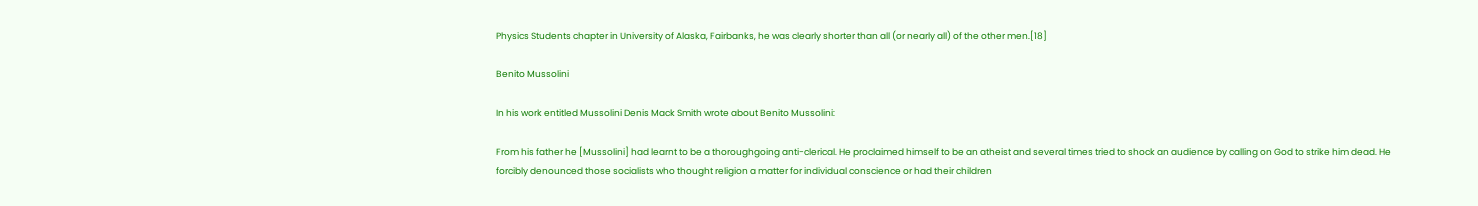Physics Students chapter in University of Alaska, Fairbanks, he was clearly shorter than all (or nearly all) of the other men.[18]

Benito Mussolini

In his work entitled Mussolini Denis Mack Smith wrote about Benito Mussolini:

From his father he [Mussolini] had learnt to be a thoroughgoing anti-clerical. He proclaimed himself to be an atheist and several times tried to shock an audience by calling on God to strike him dead. He forcibly denounced those socialists who thought religion a matter for individual conscience or had their children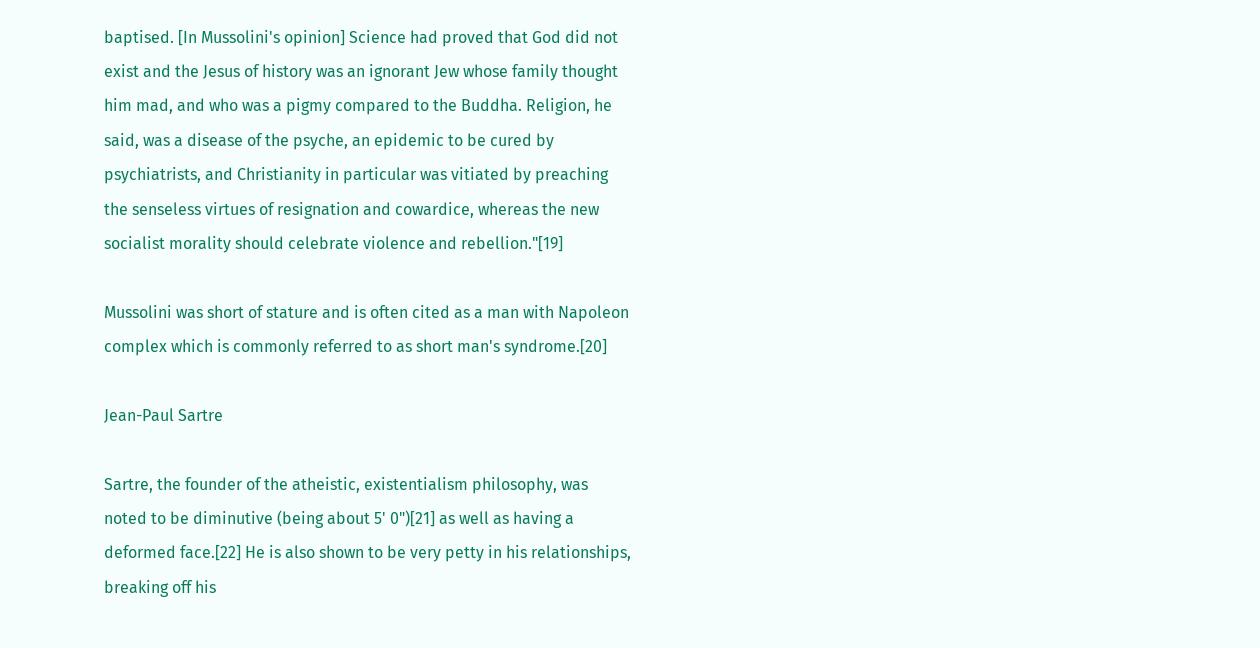baptised. [In Mussolini's opinion] Science had proved that God did not exist and the Jesus of history was an ignorant Jew whose family thought him mad, and who was a pigmy compared to the Buddha. Religion, he said, was a disease of the psyche, an epidemic to be cured by psychiatrists, and Christianity in particular was vitiated by preaching the senseless virtues of resignation and cowardice, whereas the new socialist morality should celebrate violence and rebellion."[19]

Mussolini was short of stature and is often cited as a man with Napoleon complex which is commonly referred to as short man's syndrome.[20]

Jean-Paul Sartre

Sartre, the founder of the atheistic, existentialism philosophy, was noted to be diminutive (being about 5' 0")[21] as well as having a deformed face.[22] He is also shown to be very petty in his relationships, breaking off his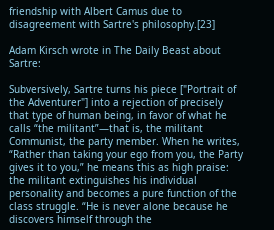friendship with Albert Camus due to disagreement with Sartre's philosophy.[23]

Adam Kirsch wrote in The Daily Beast about Sartre:

Subversively, Sartre turns his piece ["Portrait of the Adventurer"] into a rejection of precisely that type of human being, in favor of what he calls “the militant”—that is, the militant Communist, the party member. When he writes, “Rather than taking your ego from you, the Party gives it to you,” he means this as high praise: the militant extinguishes his individual personality and becomes a pure function of the class struggle. “He is never alone because he discovers himself through the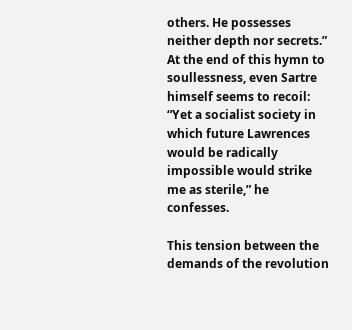others. He possesses neither depth nor secrets.” At the end of this hymn to soullessness, even Sartre himself seems to recoil: “Yet a socialist society in which future Lawrences would be radically impossible would strike me as sterile,” he confesses.

This tension between the demands of the revolution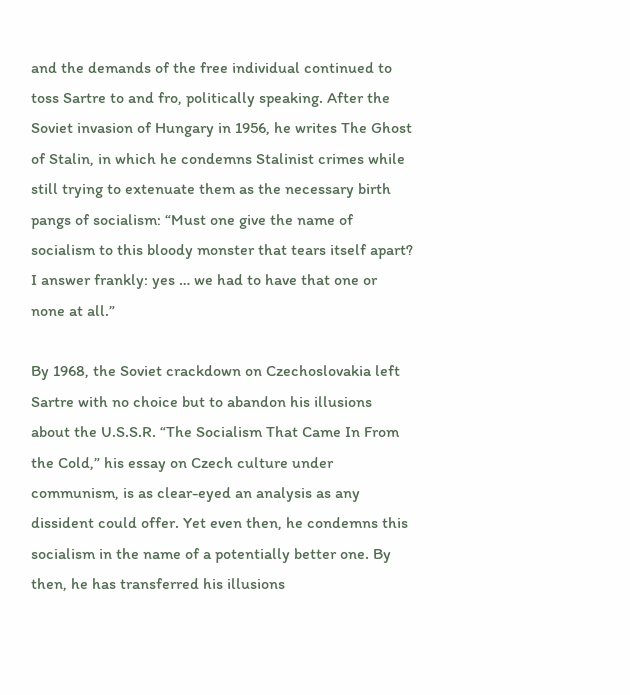and the demands of the free individual continued to toss Sartre to and fro, politically speaking. After the Soviet invasion of Hungary in 1956, he writes The Ghost of Stalin, in which he condemns Stalinist crimes while still trying to extenuate them as the necessary birth pangs of socialism: “Must one give the name of socialism to this bloody monster that tears itself apart? I answer frankly: yes … we had to have that one or none at all.”

By 1968, the Soviet crackdown on Czechoslovakia left Sartre with no choice but to abandon his illusions about the U.S.S.R. “The Socialism That Came In From the Cold,” his essay on Czech culture under communism, is as clear-eyed an analysis as any dissident could offer. Yet even then, he condemns this socialism in the name of a potentially better one. By then, he has transferred his illusions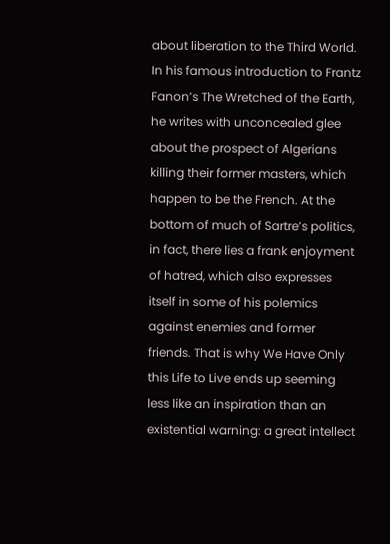about liberation to the Third World. In his famous introduction to Frantz Fanon’s The Wretched of the Earth, he writes with unconcealed glee about the prospect of Algerians killing their former masters, which happen to be the French. At the bottom of much of Sartre’s politics, in fact, there lies a frank enjoyment of hatred, which also expresses itself in some of his polemics against enemies and former friends. That is why We Have Only this Life to Live ends up seeming less like an inspiration than an existential warning: a great intellect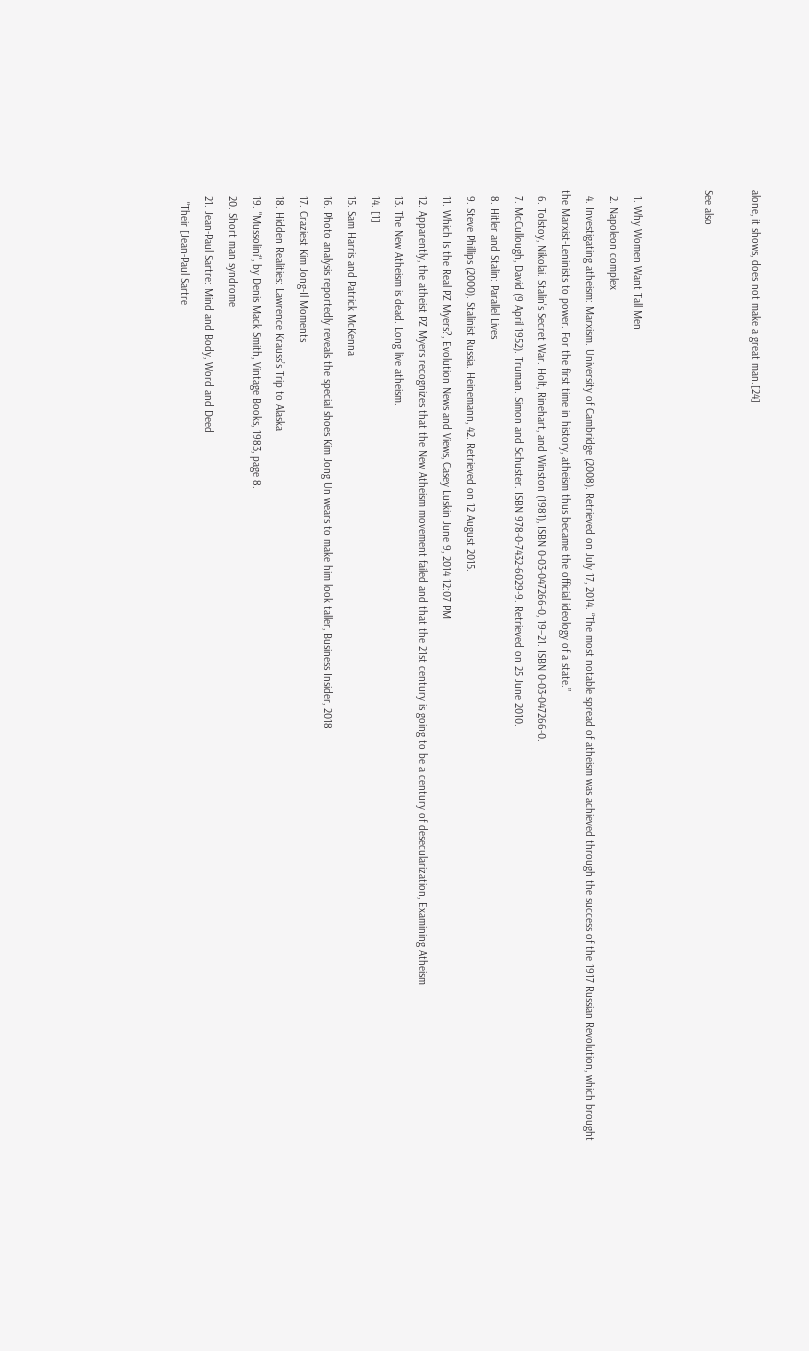alone, it shows, does not make a great man.[24]

See also


  1. Why Women Want Tall Men
  2. Napoleon complex
  4. Investigating atheism: Marxism. University of Cambridge (2008). Retrieved on July 17, 2014. “The most notable spread of atheism was achieved through the success of the 1917 Russian Revolution, which brought the Marxist-Leninists to power. For the first time in history, atheism thus became the official ideology of a state.”
  6. Tolstoy, Nikolai. Stalin's Secret War. Holt, Rinehart, and Winston (1981), ISBN 0-03-047266-0, 19–21. ISBN 0-03-047266-0.
  7. McCullough, David (9 April 1952). Truman. Simon and Schuster. ISBN 978-0-7432-6029-9. Retrieved on 25 June 2010.
  8. Hitler and Stalin: Parallel Lives
  9. Steve Phillips (2000). Stalinist Russia. Heinemann, 42. Retrieved on 12 August 2015.
  11. Which Is the Real PZ Myers?, Evolution News and Views, Casey Luskin June 9, 2014 12:07 PM
  12. Apparently, the atheist PZ Myers recognizes that the New Atheism movement failed and that the 21st century is going to be a century of desecularization, Examining Atheism
  13. The New Atheism is dead. Long live atheism.
  14. [1]
  15. Sam Harris and Patrick McKenna
  16. Photo analysis reportedly reveals the special shoes Kim Jong Un wears to make him look taller, Business Insider, 2018
  17. Craziest Kim Jong-Il Moments
  18. Hidden Realities: Lawrence Krauss’s Trip to Alaska
  19. "Mussolini", by Denis Mack Smith, Vintage Books, 1983, page 8.
  20. Short man syndrome
  21. Jean-Paul Sartre: Mind and Body, Word and Deed
    "Their [Jean-Paul Sartre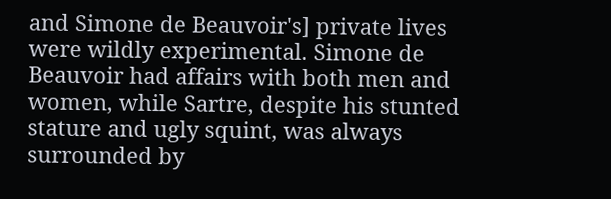and Simone de Beauvoir's] private lives were wildly experimental. Simone de Beauvoir had affairs with both men and women, while Sartre, despite his stunted stature and ugly squint, was always surrounded by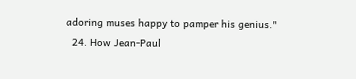adoring muses happy to pamper his genius."
  24. How Jean-Paul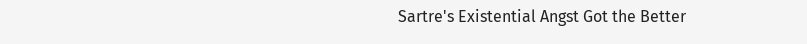Sartre's Existential Angst Got the Better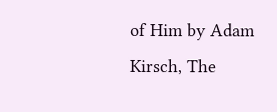of Him by Adam Kirsch, The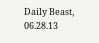Daily Beast, 06.28.13